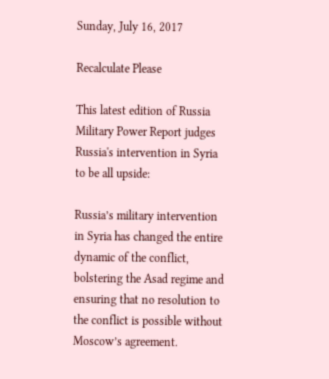Sunday, July 16, 2017

Recalculate Please

This latest edition of Russia Military Power Report judges Russia's intervention in Syria to be all upside:

Russia’s military intervention in Syria has changed the entire dynamic of the conflict, bolstering the Asad regime and ensuring that no resolution to the conflict is possible without Moscow’s agreement.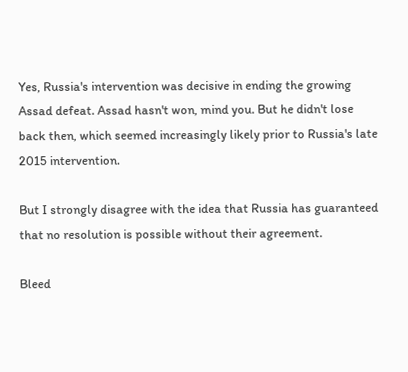Yes, Russia's intervention was decisive in ending the growing Assad defeat. Assad hasn't won, mind you. But he didn't lose back then, which seemed increasingly likely prior to Russia's late 2015 intervention.

But I strongly disagree with the idea that Russia has guaranteed that no resolution is possible without their agreement.

Bleed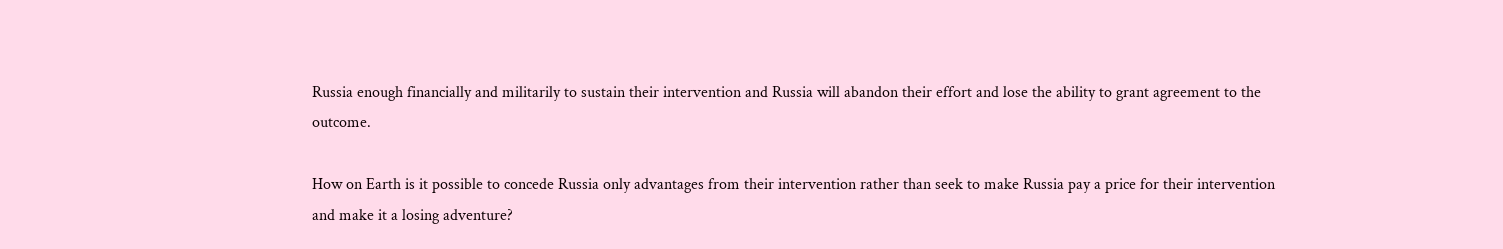Russia enough financially and militarily to sustain their intervention and Russia will abandon their effort and lose the ability to grant agreement to the outcome.

How on Earth is it possible to concede Russia only advantages from their intervention rather than seek to make Russia pay a price for their intervention and make it a losing adventure?